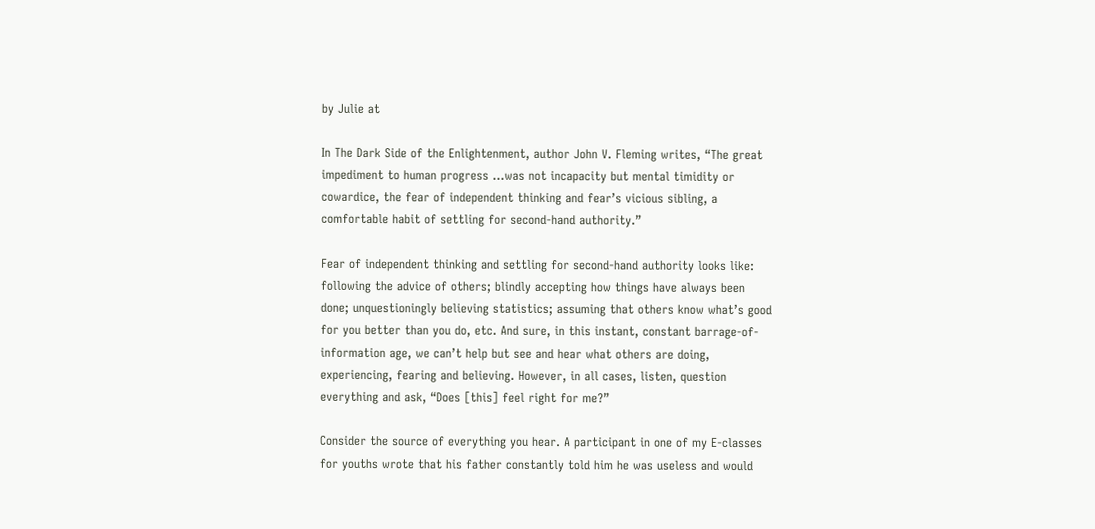by Julie at

In The Dark Side of the Enlightenment, author John V. Fleming writes, “The great impediment to human progress …was not incapacity but mental timidity or cowardice, the fear of independent thinking and fear’s vicious sibling, a comfortable habit of settling for second-hand authority.”

Fear of independent thinking and settling for second-hand authority looks like: following the advice of others; blindly accepting how things have always been done; unquestioningly believing statistics; assuming that others know what’s good for you better than you do, etc. And sure, in this instant, constant barrage-of-information age, we can’t help but see and hear what others are doing, experiencing, fearing and believing. However, in all cases, listen, question everything and ask, “Does [this] feel right for me?”

Consider the source of everything you hear. A participant in one of my E-classes for youths wrote that his father constantly told him he was useless and would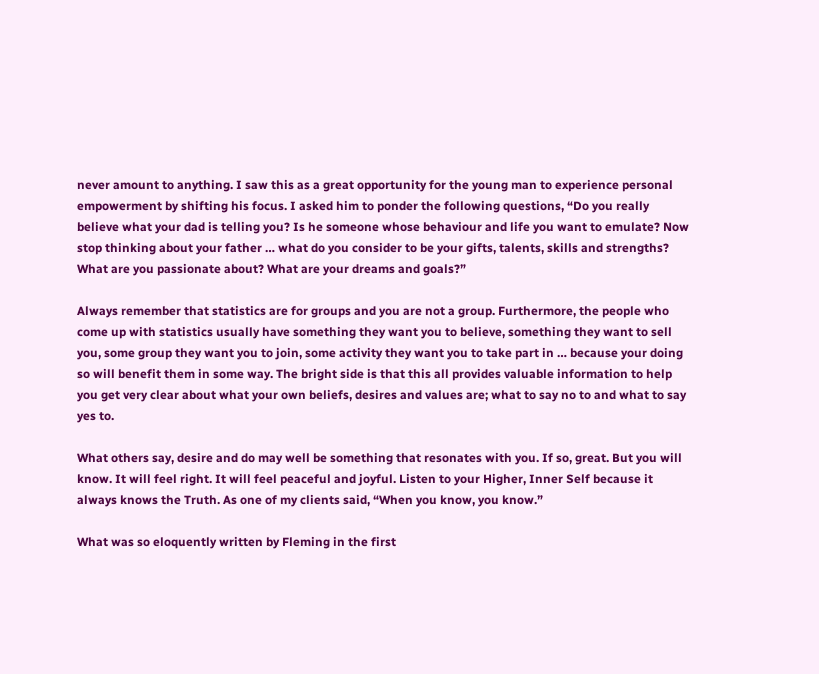never amount to anything. I saw this as a great opportunity for the young man to experience personal empowerment by shifting his focus. I asked him to ponder the following questions, “Do you really believe what your dad is telling you? Is he someone whose behaviour and life you want to emulate? Now stop thinking about your father … what do you consider to be your gifts, talents, skills and strengths? What are you passionate about? What are your dreams and goals?”

Always remember that statistics are for groups and you are not a group. Furthermore, the people who come up with statistics usually have something they want you to believe, something they want to sell you, some group they want you to join, some activity they want you to take part in … because your doing so will benefit them in some way. The bright side is that this all provides valuable information to help you get very clear about what your own beliefs, desires and values are; what to say no to and what to say yes to.

What others say, desire and do may well be something that resonates with you. If so, great. But you will know. It will feel right. It will feel peaceful and joyful. Listen to your Higher, Inner Self because it always knows the Truth. As one of my clients said, “When you know, you know.”

What was so eloquently written by Fleming in the first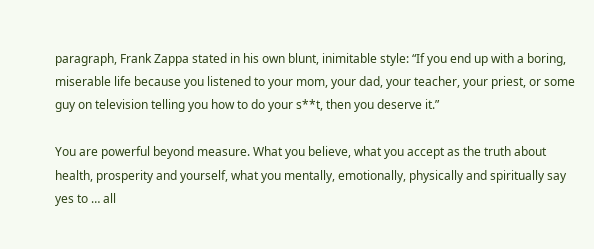paragraph, Frank Zappa stated in his own blunt, inimitable style: “If you end up with a boring, miserable life because you listened to your mom, your dad, your teacher, your priest, or some guy on television telling you how to do your s**t, then you deserve it.”

You are powerful beyond measure. What you believe, what you accept as the truth about health, prosperity and yourself, what you mentally, emotionally, physically and spiritually say yes to … all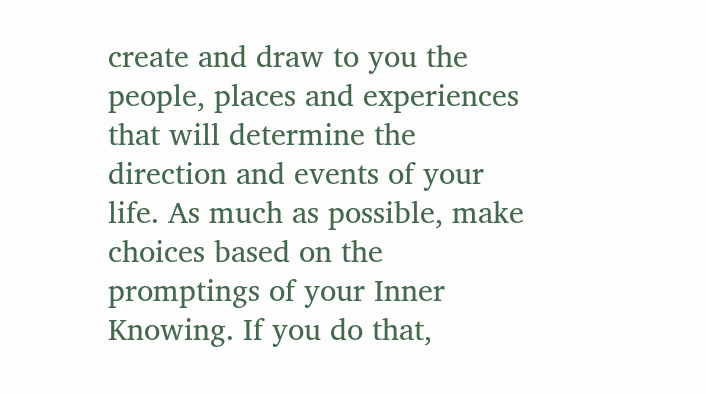create and draw to you the people, places and experiences that will determine the direction and events of your life. As much as possible, make choices based on the promptings of your Inner Knowing. If you do that,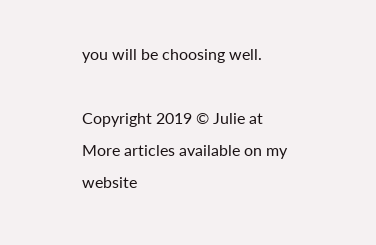you will be choosing well.

Copyright 2019 © Julie at
More articles available on my website